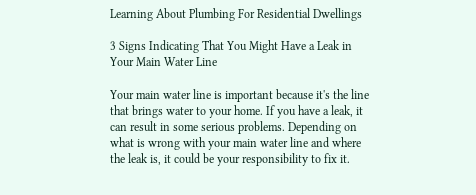Learning About Plumbing For Residential Dwellings

3 Signs Indicating That You Might Have a Leak in Your Main Water Line

Your main water line is important because it's the line that brings water to your home. If you have a leak, it can result in some serious problems. Depending on what is wrong with your main water line and where the leak is, it could be your responsibility to fix it.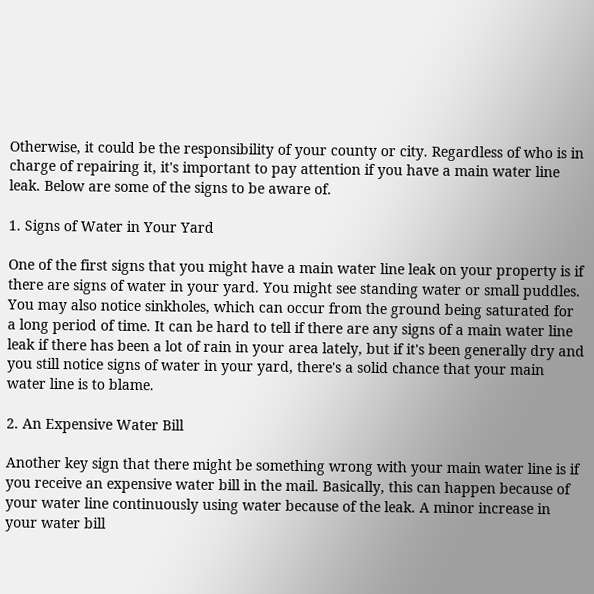Otherwise, it could be the responsibility of your county or city. Regardless of who is in charge of repairing it, it's important to pay attention if you have a main water line leak. Below are some of the signs to be aware of.

1. Signs of Water in Your Yard

One of the first signs that you might have a main water line leak on your property is if there are signs of water in your yard. You might see standing water or small puddles. You may also notice sinkholes, which can occur from the ground being saturated for a long period of time. It can be hard to tell if there are any signs of a main water line leak if there has been a lot of rain in your area lately, but if it's been generally dry and you still notice signs of water in your yard, there's a solid chance that your main water line is to blame.

2. An Expensive Water Bill

Another key sign that there might be something wrong with your main water line is if you receive an expensive water bill in the mail. Basically, this can happen because of your water line continuously using water because of the leak. A minor increase in your water bill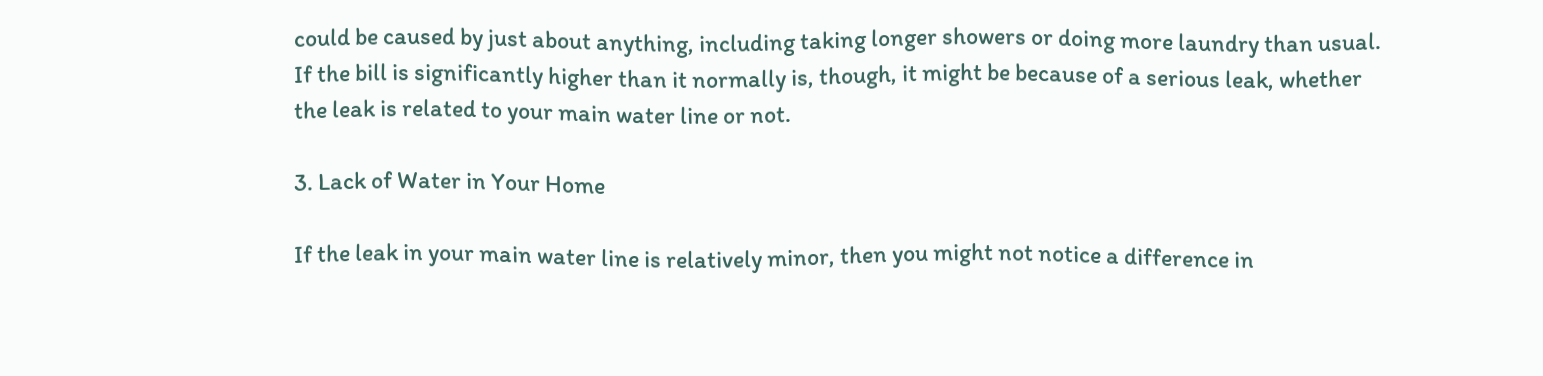could be caused by just about anything, including taking longer showers or doing more laundry than usual. If the bill is significantly higher than it normally is, though, it might be because of a serious leak, whether the leak is related to your main water line or not.

3. Lack of Water in Your Home

If the leak in your main water line is relatively minor, then you might not notice a difference in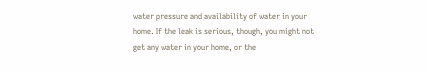water pressure and availability of water in your home. If the leak is serious, though, you might not get any water in your home, or the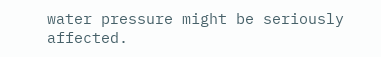water pressure might be seriously affected.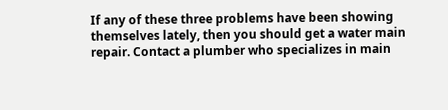If any of these three problems have been showing themselves lately, then you should get a water main repair. Contact a plumber who specializes in main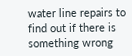water line repairs to find out if there is something wrong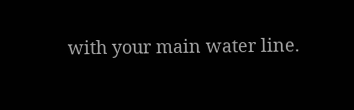with your main water line.